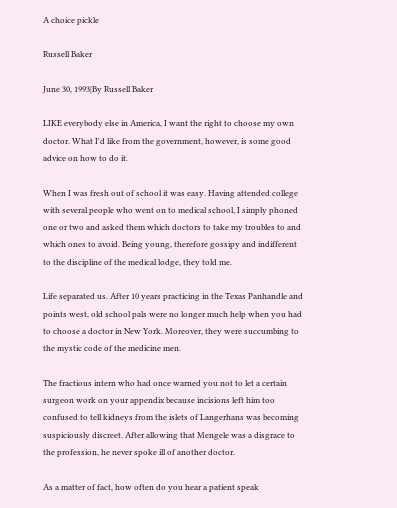A choice pickle

Russell Baker

June 30, 1993|By Russell Baker

LIKE everybody else in America, I want the right to choose my own doctor. What I'd like from the government, however, is some good advice on how to do it.

When I was fresh out of school it was easy. Having attended college with several people who went on to medical school, I simply phoned one or two and asked them which doctors to take my troubles to and which ones to avoid. Being young, therefore gossipy and indifferent to the discipline of the medical lodge, they told me.

Life separated us. After 10 years practicing in the Texas Panhandle and points west, old school pals were no longer much help when you had to choose a doctor in New York. Moreover, they were succumbing to the mystic code of the medicine men.

The fractious intern who had once warned you not to let a certain surgeon work on your appendix because incisions left him too confused to tell kidneys from the islets of Langerhans was becoming suspiciously discreet. After allowing that Mengele was a disgrace to the profession, he never spoke ill of another doctor.

As a matter of fact, how often do you hear a patient speak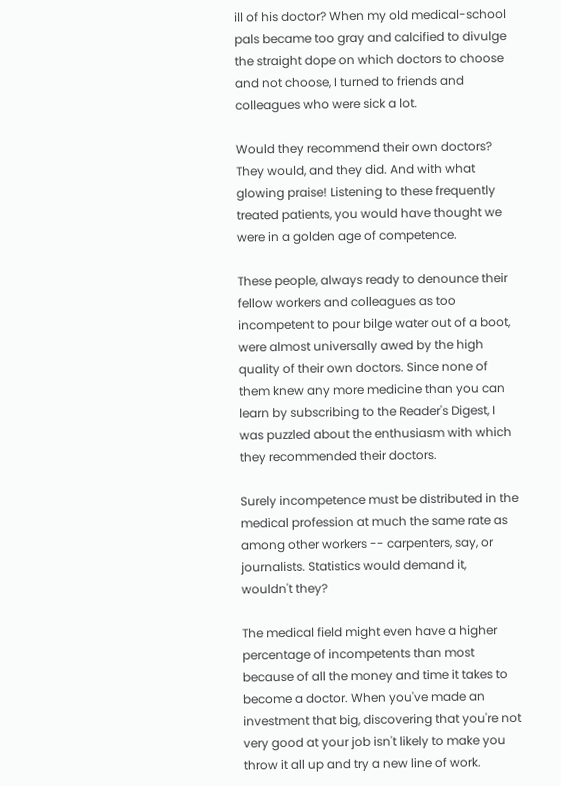ill of his doctor? When my old medical-school pals became too gray and calcified to divulge the straight dope on which doctors to choose and not choose, I turned to friends and colleagues who were sick a lot.

Would they recommend their own doctors? They would, and they did. And with what glowing praise! Listening to these frequently treated patients, you would have thought we were in a golden age of competence.

These people, always ready to denounce their fellow workers and colleagues as too incompetent to pour bilge water out of a boot, were almost universally awed by the high quality of their own doctors. Since none of them knew any more medicine than you can learn by subscribing to the Reader's Digest, I was puzzled about the enthusiasm with which they recommended their doctors.

Surely incompetence must be distributed in the medical profession at much the same rate as among other workers -- carpenters, say, or journalists. Statistics would demand it, wouldn't they?

The medical field might even have a higher percentage of incompetents than most because of all the money and time it takes to become a doctor. When you've made an investment that big, discovering that you're not very good at your job isn't likely to make you throw it all up and try a new line of work.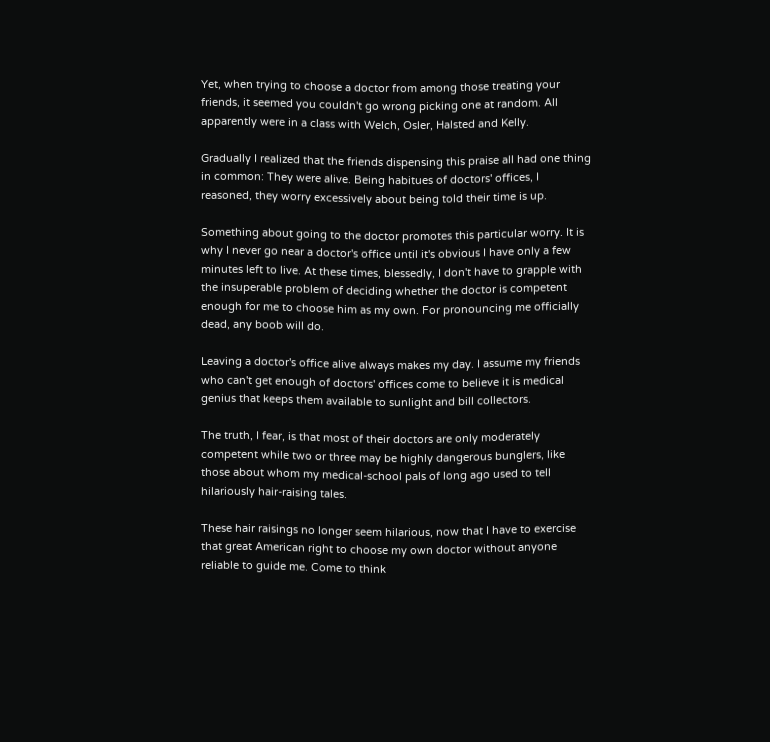Yet, when trying to choose a doctor from among those treating your friends, it seemed you couldn't go wrong picking one at random. All apparently were in a class with Welch, Osler, Halsted and Kelly.

Gradually I realized that the friends dispensing this praise all had one thing in common: They were alive. Being habitues of doctors' offices, I reasoned, they worry excessively about being told their time is up.

Something about going to the doctor promotes this particular worry. It is why I never go near a doctor's office until it's obvious I have only a few minutes left to live. At these times, blessedly, I don't have to grapple with the insuperable problem of deciding whether the doctor is competent enough for me to choose him as my own. For pronouncing me officially dead, any boob will do.

Leaving a doctor's office alive always makes my day. I assume my friends who can't get enough of doctors' offices come to believe it is medical genius that keeps them available to sunlight and bill collectors.

The truth, I fear, is that most of their doctors are only moderately competent while two or three may be highly dangerous bunglers, like those about whom my medical-school pals of long ago used to tell hilariously hair-raising tales.

These hair raisings no longer seem hilarious, now that I have to exercise that great American right to choose my own doctor without anyone reliable to guide me. Come to think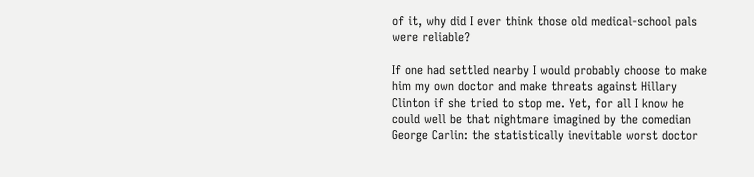of it, why did I ever think those old medical-school pals were reliable?

If one had settled nearby I would probably choose to make him my own doctor and make threats against Hillary Clinton if she tried to stop me. Yet, for all I know he could well be that nightmare imagined by the comedian George Carlin: the statistically inevitable worst doctor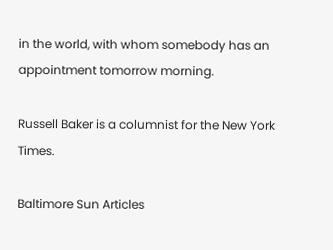in the world, with whom somebody has an appointment tomorrow morning.

Russell Baker is a columnist for the New York Times.

Baltimore Sun Articles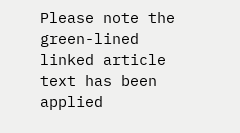Please note the green-lined linked article text has been applied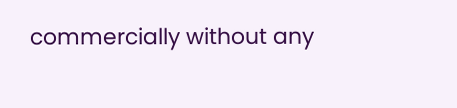commercially without any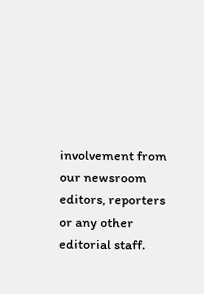involvement from our newsroom editors, reporters or any other editorial staff.